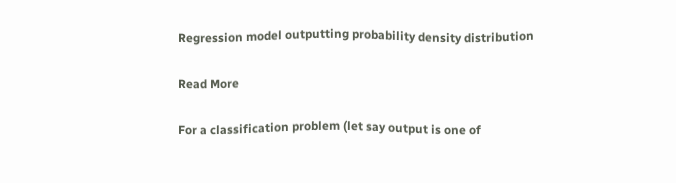Regression model outputting probability density distribution

Read More

For a classification problem (let say output is one of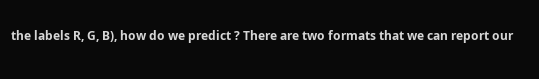the labels R, G, B), how do we predict ? There are two formats that we can report our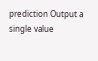prediction Output a single value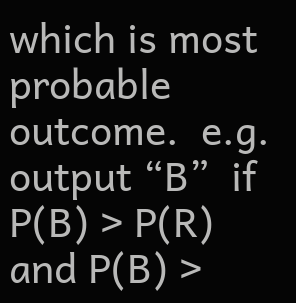which is most probable outcome.  e.g. output “B”  if P(B) > P(R) and P(B) >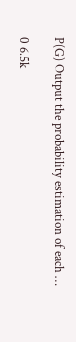P(G) Output the probability estimation of each …

0 6.5k